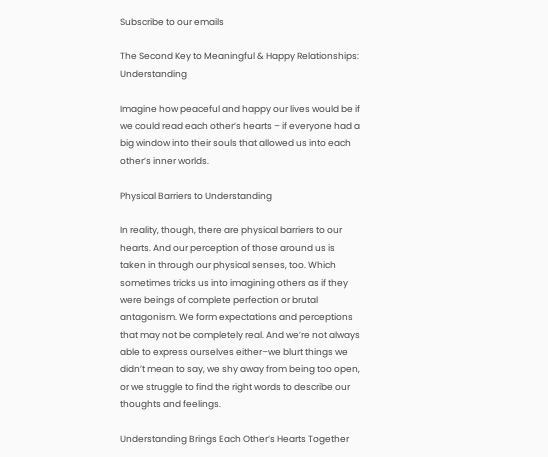Subscribe to our emails

The Second Key to Meaningful & Happy Relationships: Understanding

Imagine how peaceful and happy our lives would be if we could read each other’s hearts – if everyone had a big window into their souls that allowed us into each other’s inner worlds.

Physical Barriers to Understanding

In reality, though, there are physical barriers to our hearts. And our perception of those around us is taken in through our physical senses, too. Which sometimes tricks us into imagining others as if they were beings of complete perfection or brutal antagonism. We form expectations and perceptions that may not be completely real. And we’re not always able to express ourselves either–we blurt things we didn’t mean to say, we shy away from being too open, or we struggle to find the right words to describe our thoughts and feelings.

Understanding Brings Each Other’s Hearts Together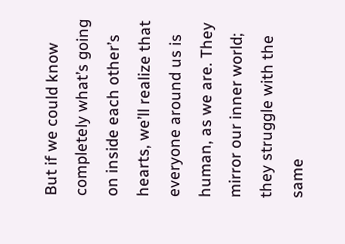But if we could know completely what’s going on inside each other’s hearts, we’ll realize that everyone around us is human, as we are. They mirror our inner world; they struggle with the same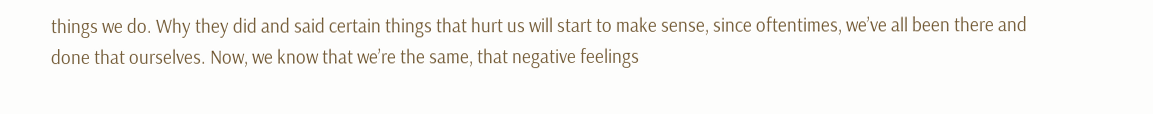things we do. Why they did and said certain things that hurt us will start to make sense, since oftentimes, we’ve all been there and done that ourselves. Now, we know that we’re the same, that negative feelings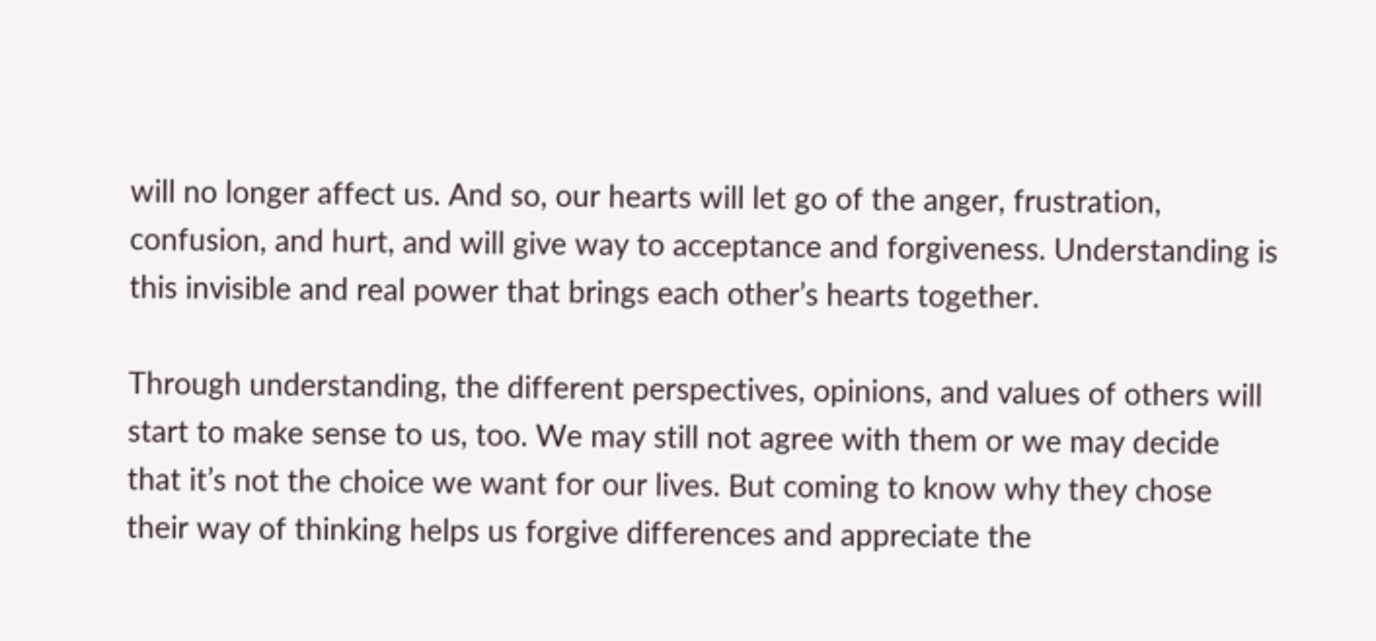will no longer affect us. And so, our hearts will let go of the anger, frustration, confusion, and hurt, and will give way to acceptance and forgiveness. Understanding is this invisible and real power that brings each other’s hearts together.

Through understanding, the different perspectives, opinions, and values of others will start to make sense to us, too. We may still not agree with them or we may decide that it’s not the choice we want for our lives. But coming to know why they chose their way of thinking helps us forgive differences and appreciate the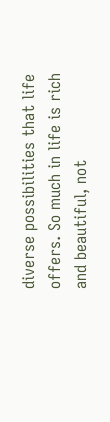diverse possibilities that life offers. So much in life is rich and beautiful, not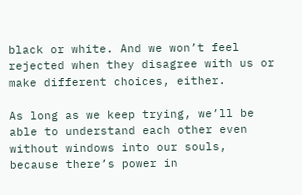black or white. And we won’t feel rejected when they disagree with us or make different choices, either.

As long as we keep trying, we’ll be able to understand each other even without windows into our souls, because there’s power in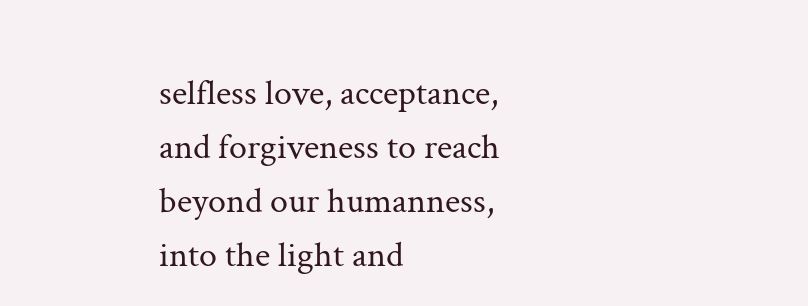selfless love, acceptance, and forgiveness to reach beyond our humanness, into the light and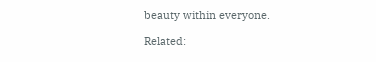beauty within everyone.

Related: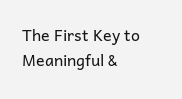The First Key to Meaningful &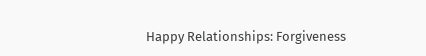Happy Relationships: Forgiveness